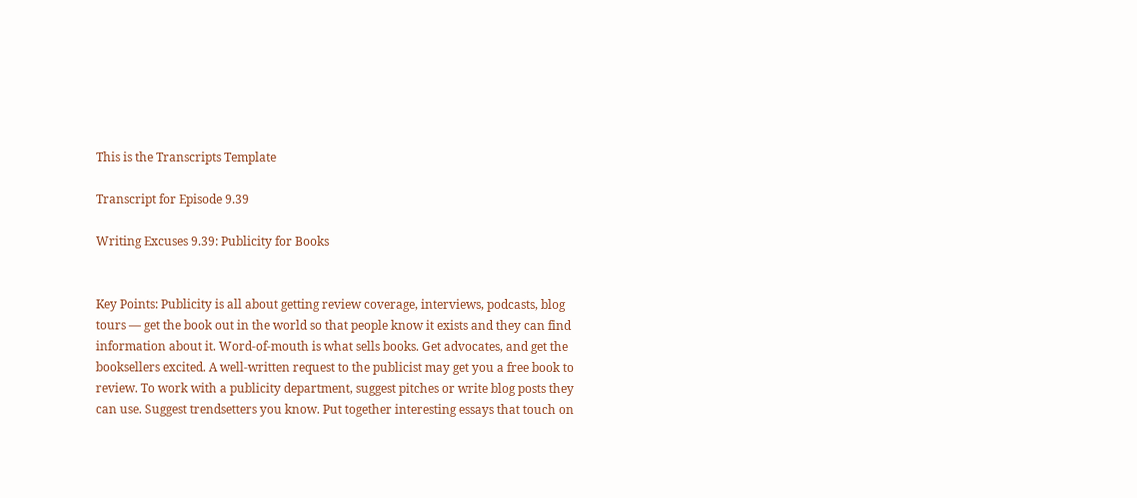This is the Transcripts Template

Transcript for Episode 9.39

Writing Excuses 9.39: Publicity for Books


Key Points: Publicity is all about getting review coverage, interviews, podcasts, blog tours — get the book out in the world so that people know it exists and they can find information about it. Word-of-mouth is what sells books. Get advocates, and get the booksellers excited. A well-written request to the publicist may get you a free book to review. To work with a publicity department, suggest pitches or write blog posts they can use. Suggest trendsetters you know. Put together interesting essays that touch on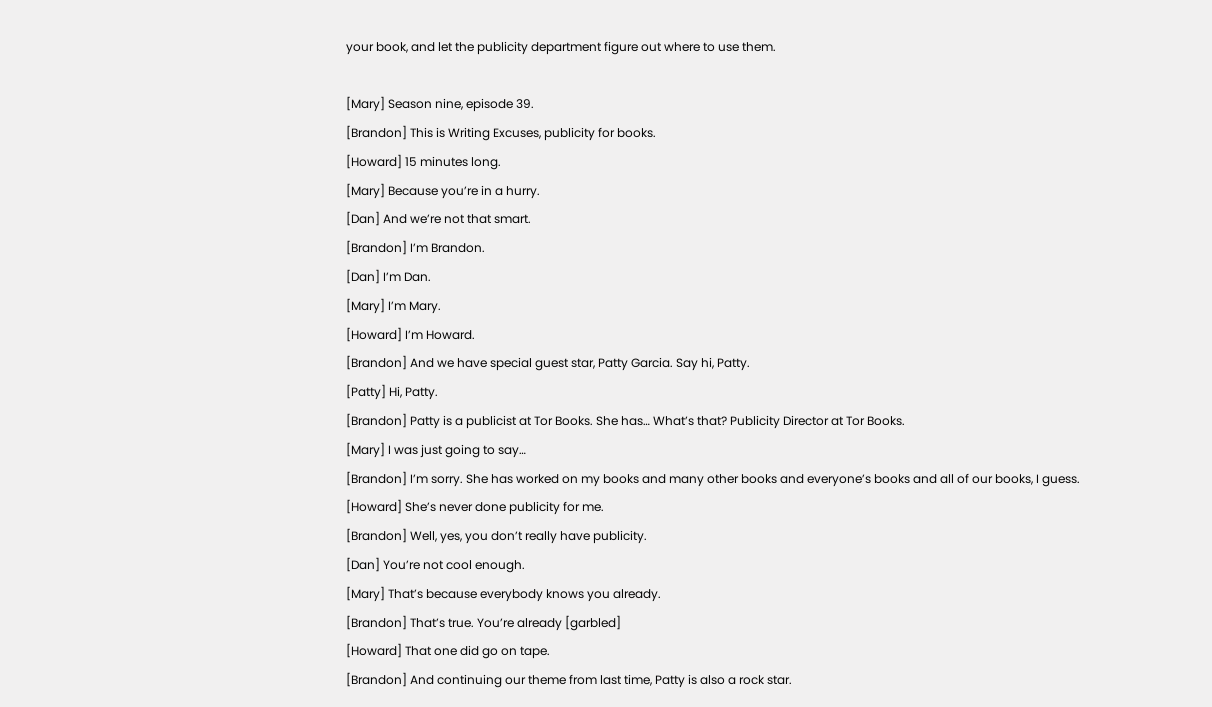your book, and let the publicity department figure out where to use them.

[Mary] Season nine, episode 39.
[Brandon] This is Writing Excuses, publicity for books.
[Howard] 15 minutes long.
[Mary] Because you’re in a hurry.
[Dan] And we’re not that smart.
[Brandon] I’m Brandon.
[Dan] I’m Dan.
[Mary] I’m Mary.
[Howard] I’m Howard.
[Brandon] And we have special guest star, Patty Garcia. Say hi, Patty.
[Patty] Hi, Patty.
[Brandon] Patty is a publicist at Tor Books. She has… What’s that? Publicity Director at Tor Books.
[Mary] I was just going to say…
[Brandon] I’m sorry. She has worked on my books and many other books and everyone’s books and all of our books, I guess.
[Howard] She’s never done publicity for me.
[Brandon] Well, yes, you don’t really have publicity.
[Dan] You’re not cool enough.
[Mary] That’s because everybody knows you already.
[Brandon] That’s true. You’re already [garbled]
[Howard] That one did go on tape.
[Brandon] And continuing our theme from last time, Patty is also a rock star.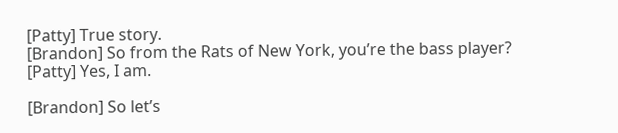[Patty] True story.
[Brandon] So from the Rats of New York, you’re the bass player?
[Patty] Yes, I am.

[Brandon] So let’s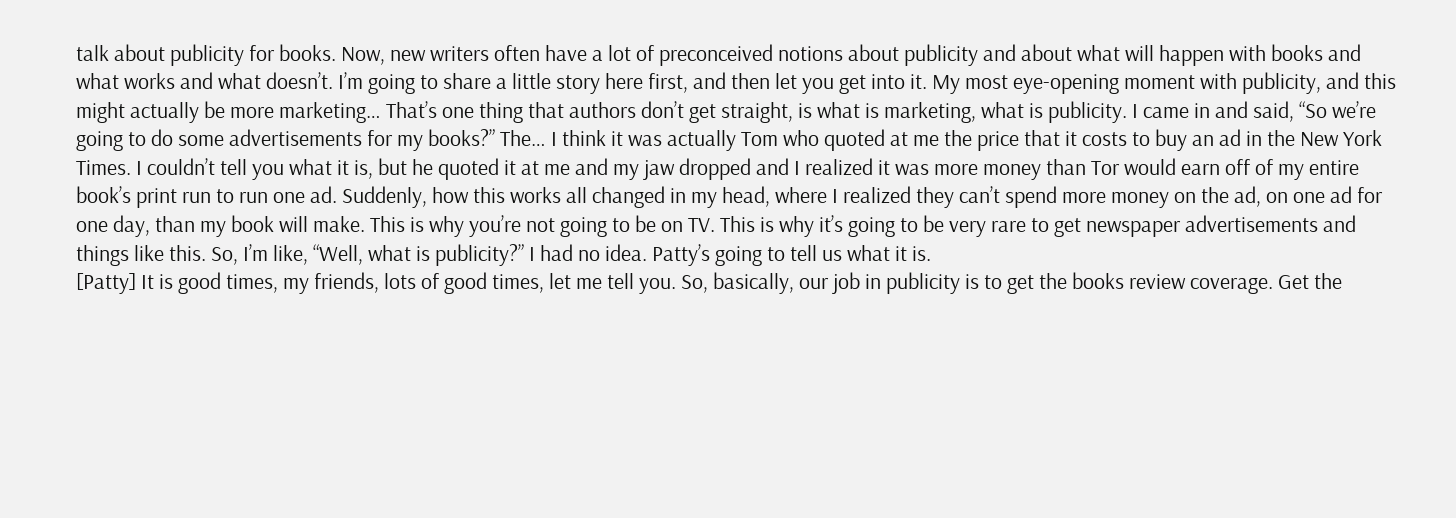talk about publicity for books. Now, new writers often have a lot of preconceived notions about publicity and about what will happen with books and what works and what doesn’t. I’m going to share a little story here first, and then let you get into it. My most eye-opening moment with publicity, and this might actually be more marketing… That’s one thing that authors don’t get straight, is what is marketing, what is publicity. I came in and said, “So we’re going to do some advertisements for my books?” The… I think it was actually Tom who quoted at me the price that it costs to buy an ad in the New York Times. I couldn’t tell you what it is, but he quoted it at me and my jaw dropped and I realized it was more money than Tor would earn off of my entire book’s print run to run one ad. Suddenly, how this works all changed in my head, where I realized they can’t spend more money on the ad, on one ad for one day, than my book will make. This is why you’re not going to be on TV. This is why it’s going to be very rare to get newspaper advertisements and things like this. So, I’m like, “Well, what is publicity?” I had no idea. Patty’s going to tell us what it is.
[Patty] It is good times, my friends, lots of good times, let me tell you. So, basically, our job in publicity is to get the books review coverage. Get the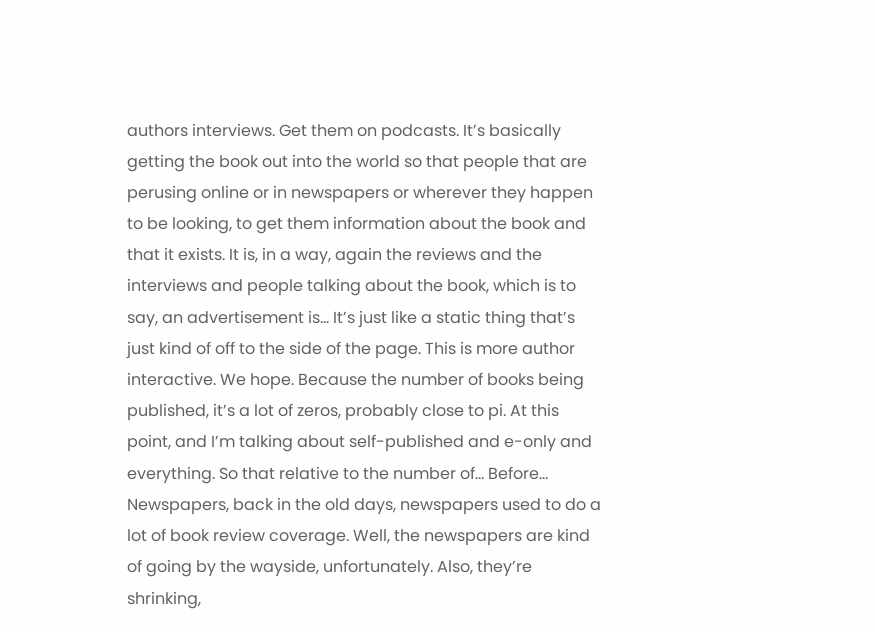authors interviews. Get them on podcasts. It’s basically getting the book out into the world so that people that are perusing online or in newspapers or wherever they happen to be looking, to get them information about the book and that it exists. It is, in a way, again the reviews and the interviews and people talking about the book, which is to say, an advertisement is… It’s just like a static thing that’s just kind of off to the side of the page. This is more author interactive. We hope. Because the number of books being published, it’s a lot of zeros, probably close to pi. At this point, and I’m talking about self-published and e-only and everything. So that relative to the number of… Before… Newspapers, back in the old days, newspapers used to do a lot of book review coverage. Well, the newspapers are kind of going by the wayside, unfortunately. Also, they’re shrinking,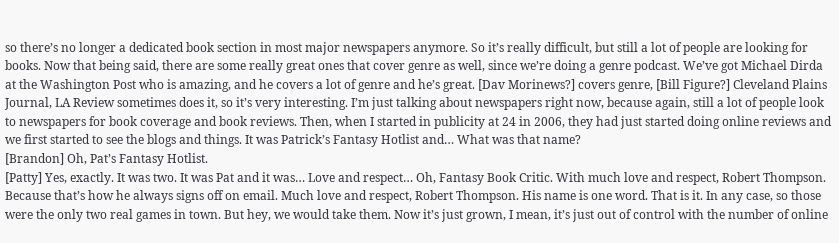so there’s no longer a dedicated book section in most major newspapers anymore. So it’s really difficult, but still a lot of people are looking for books. Now that being said, there are some really great ones that cover genre as well, since we’re doing a genre podcast. We’ve got Michael Dirda at the Washington Post who is amazing, and he covers a lot of genre and he’s great. [Dav Morinews?] covers genre, [Bill Figure?] Cleveland Plains Journal, LA Review sometimes does it, so it’s very interesting. I’m just talking about newspapers right now, because again, still a lot of people look to newspapers for book coverage and book reviews. Then, when I started in publicity at 24 in 2006, they had just started doing online reviews and we first started to see the blogs and things. It was Patrick’s Fantasy Hotlist and… What was that name?
[Brandon] Oh, Pat’s Fantasy Hotlist.
[Patty] Yes, exactly. It was two. It was Pat and it was… Love and respect… Oh, Fantasy Book Critic. With much love and respect, Robert Thompson. Because that’s how he always signs off on email. Much love and respect, Robert Thompson. His name is one word. That is it. In any case, so those were the only two real games in town. But hey, we would take them. Now it’s just grown, I mean, it’s just out of control with the number of online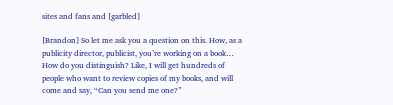sites and fans and [garbled]

[Brandon] So let me ask you a question on this. How, as a publicity director, publicist, you’re working on a book… How do you distinguish? Like, I will get hundreds of people who want to review copies of my books, and will come and say, “Can you send me one?”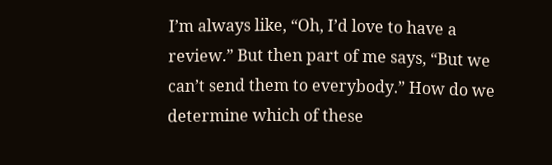I’m always like, “Oh, I’d love to have a review.” But then part of me says, “But we can’t send them to everybody.” How do we determine which of these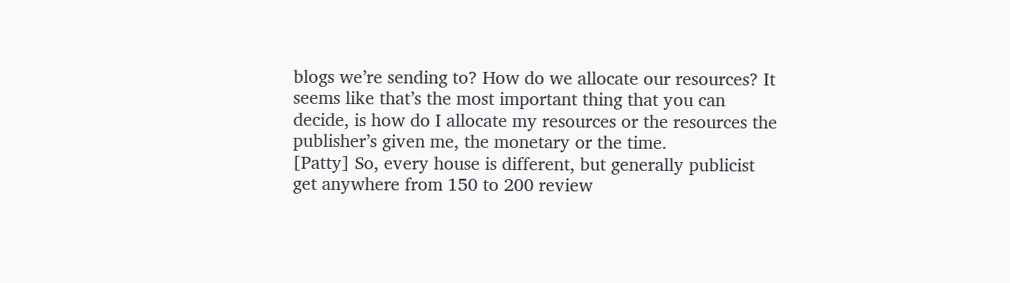blogs we’re sending to? How do we allocate our resources? It seems like that’s the most important thing that you can decide, is how do I allocate my resources or the resources the publisher’s given me, the monetary or the time.
[Patty] So, every house is different, but generally publicist get anywhere from 150 to 200 review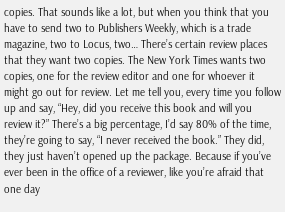copies. That sounds like a lot, but when you think that you have to send two to Publishers Weekly, which is a trade magazine, two to Locus, two… There’s certain review places that they want two copies. The New York Times wants two copies, one for the review editor and one for whoever it might go out for review. Let me tell you, every time you follow up and say, “Hey, did you receive this book and will you review it?” There’s a big percentage, I’d say 80% of the time, they’re going to say, “I never received the book.” They did, they just haven’t opened up the package. Because if you’ve ever been in the office of a reviewer, like you’re afraid that one day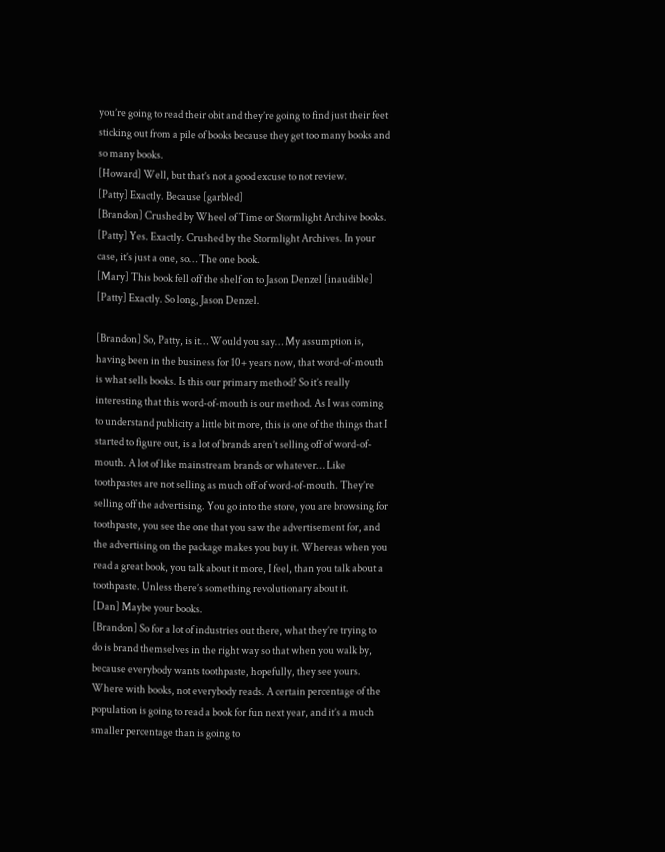you’re going to read their obit and they’re going to find just their feet sticking out from a pile of books because they get too many books and so many books.
[Howard] Well, but that’s not a good excuse to not review.
[Patty] Exactly. Because [garbled]
[Brandon] Crushed by Wheel of Time or Stormlight Archive books.
[Patty] Yes. Exactly. Crushed by the Stormlight Archives. In your case, it’s just a one, so… The one book.
[Mary] This book fell off the shelf on to Jason Denzel [inaudible]
[Patty] Exactly. So long, Jason Denzel.

[Brandon] So, Patty, is it… Would you say… My assumption is, having been in the business for 10+ years now, that word-of-mouth is what sells books. Is this our primary method? So it’s really interesting that this word-of-mouth is our method. As I was coming to understand publicity a little bit more, this is one of the things that I started to figure out, is a lot of brands aren’t selling off of word-of-mouth. A lot of like mainstream brands or whatever… Like toothpastes are not selling as much off of word-of-mouth. They’re selling off the advertising. You go into the store, you are browsing for toothpaste, you see the one that you saw the advertisement for, and the advertising on the package makes you buy it. Whereas when you read a great book, you talk about it more, I feel, than you talk about a toothpaste. Unless there’s something revolutionary about it.
[Dan] Maybe your books.
[Brandon] So for a lot of industries out there, what they’re trying to do is brand themselves in the right way so that when you walk by, because everybody wants toothpaste, hopefully, they see yours. Where with books, not everybody reads. A certain percentage of the population is going to read a book for fun next year, and it’s a much smaller percentage than is going to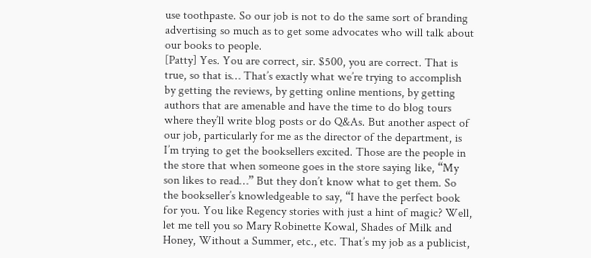use toothpaste. So our job is not to do the same sort of branding advertising so much as to get some advocates who will talk about our books to people.
[Patty] Yes. You are correct, sir. $500, you are correct. That is true, so that is… That’s exactly what we’re trying to accomplish by getting the reviews, by getting online mentions, by getting authors that are amenable and have the time to do blog tours where they’ll write blog posts or do Q&As. But another aspect of our job, particularly for me as the director of the department, is I’m trying to get the booksellers excited. Those are the people in the store that when someone goes in the store saying like, “My son likes to read…” But they don’t know what to get them. So the bookseller’s knowledgeable to say, “I have the perfect book for you. You like Regency stories with just a hint of magic? Well, let me tell you so Mary Robinette Kowal, Shades of Milk and Honey, Without a Summer, etc., etc. That’s my job as a publicist,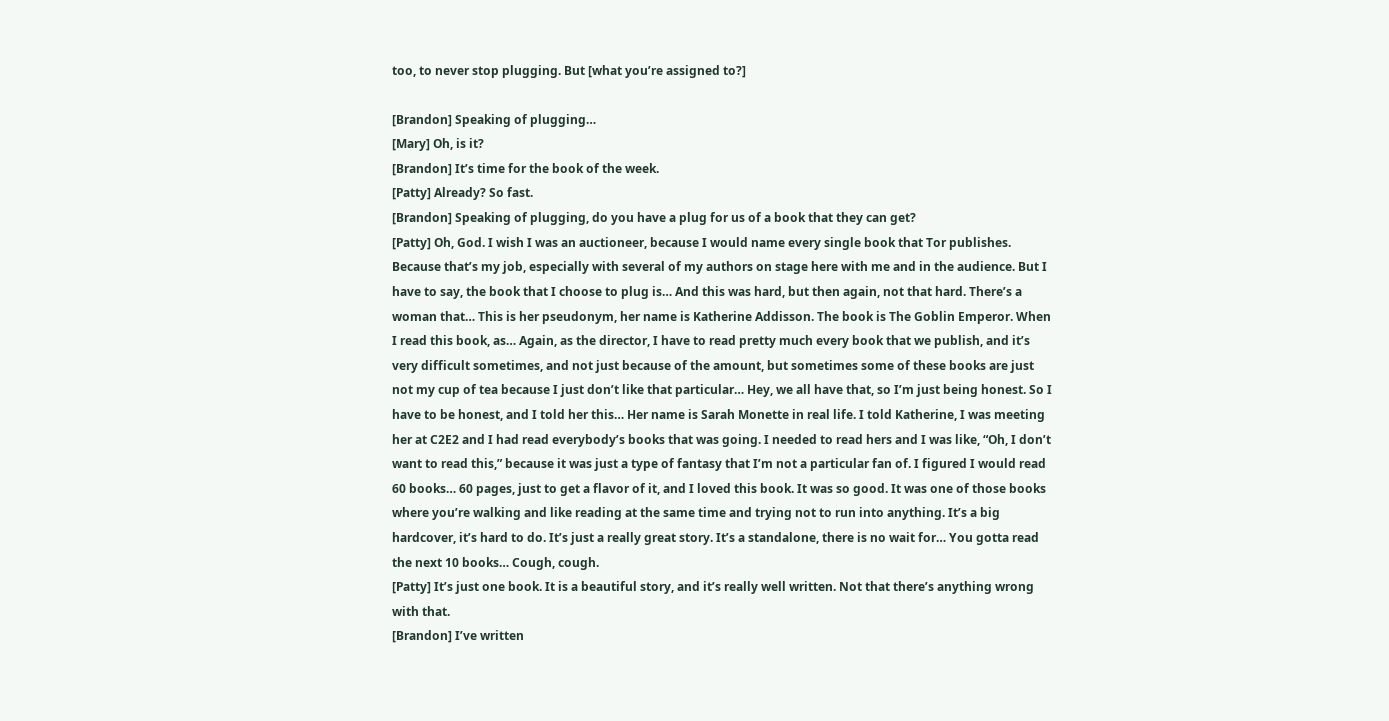too, to never stop plugging. But [what you’re assigned to?]

[Brandon] Speaking of plugging…
[Mary] Oh, is it?
[Brandon] It’s time for the book of the week.
[Patty] Already? So fast.
[Brandon] Speaking of plugging, do you have a plug for us of a book that they can get?
[Patty] Oh, God. I wish I was an auctioneer, because I would name every single book that Tor publishes. Because that’s my job, especially with several of my authors on stage here with me and in the audience. But I have to say, the book that I choose to plug is… And this was hard, but then again, not that hard. There’s a woman that… This is her pseudonym, her name is Katherine Addisson. The book is The Goblin Emperor. When I read this book, as… Again, as the director, I have to read pretty much every book that we publish, and it’s very difficult sometimes, and not just because of the amount, but sometimes some of these books are just not my cup of tea because I just don’t like that particular… Hey, we all have that, so I’m just being honest. So I have to be honest, and I told her this… Her name is Sarah Monette in real life. I told Katherine, I was meeting her at C2E2 and I had read everybody’s books that was going. I needed to read hers and I was like, “Oh, I don’t want to read this,” because it was just a type of fantasy that I’m not a particular fan of. I figured I would read 60 books… 60 pages, just to get a flavor of it, and I loved this book. It was so good. It was one of those books where you’re walking and like reading at the same time and trying not to run into anything. It’s a big hardcover, it’s hard to do. It’s just a really great story. It’s a standalone, there is no wait for… You gotta read the next 10 books… Cough, cough.
[Patty] It’s just one book. It is a beautiful story, and it’s really well written. Not that there’s anything wrong with that.
[Brandon] I’ve written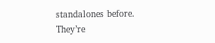standalones before. They’re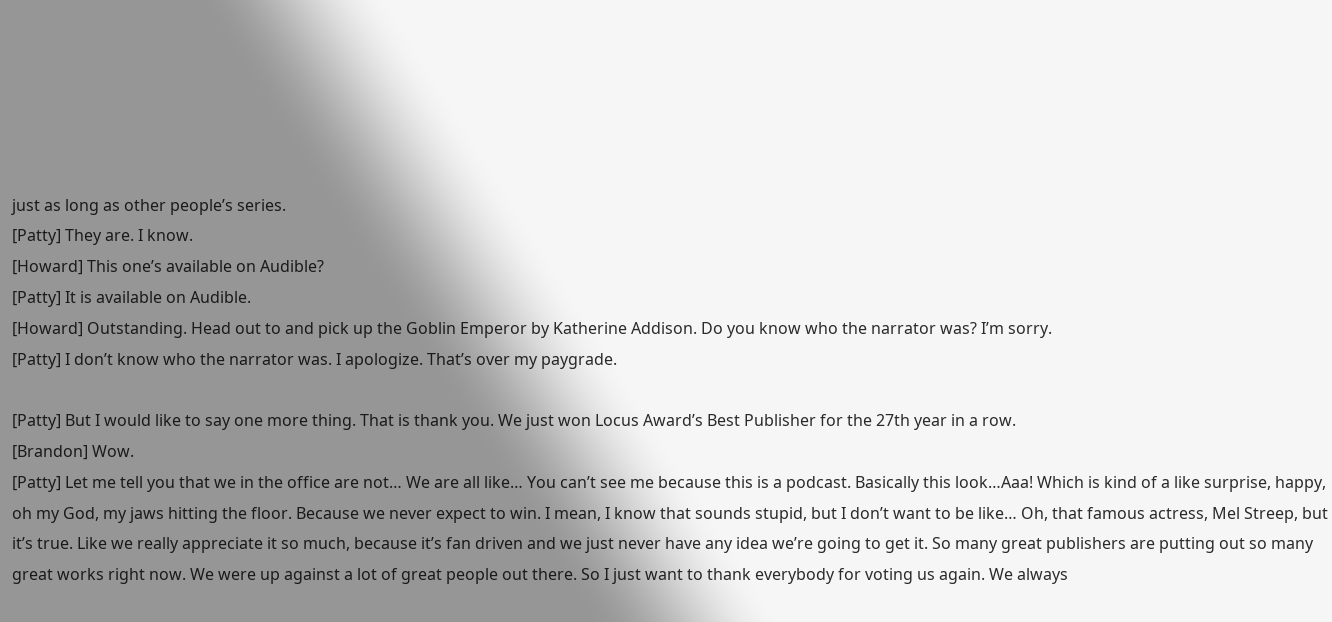just as long as other people’s series.
[Patty] They are. I know.
[Howard] This one’s available on Audible?
[Patty] It is available on Audible.
[Howard] Outstanding. Head out to and pick up the Goblin Emperor by Katherine Addison. Do you know who the narrator was? I’m sorry.
[Patty] I don’t know who the narrator was. I apologize. That’s over my paygrade.

[Patty] But I would like to say one more thing. That is thank you. We just won Locus Award’s Best Publisher for the 27th year in a row.
[Brandon] Wow.
[Patty] Let me tell you that we in the office are not… We are all like… You can’t see me because this is a podcast. Basically this look…Aaa! Which is kind of a like surprise, happy, oh my God, my jaws hitting the floor. Because we never expect to win. I mean, I know that sounds stupid, but I don’t want to be like… Oh, that famous actress, Mel Streep, but it’s true. Like we really appreciate it so much, because it’s fan driven and we just never have any idea we’re going to get it. So many great publishers are putting out so many great works right now. We were up against a lot of great people out there. So I just want to thank everybody for voting us again. We always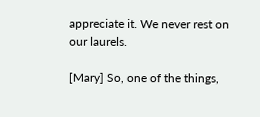appreciate it. We never rest on our laurels.

[Mary] So, one of the things,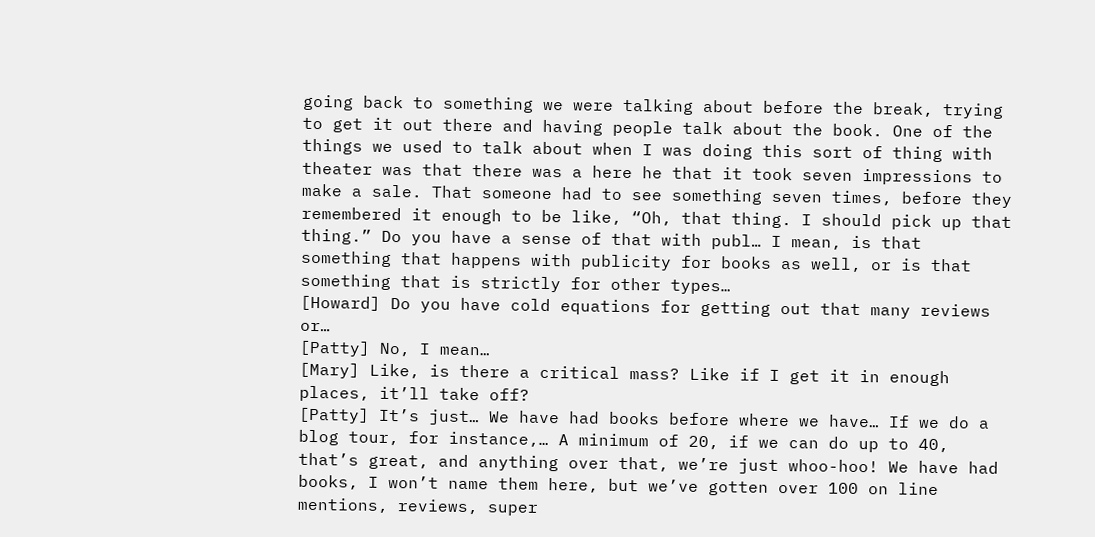going back to something we were talking about before the break, trying to get it out there and having people talk about the book. One of the things we used to talk about when I was doing this sort of thing with theater was that there was a here he that it took seven impressions to make a sale. That someone had to see something seven times, before they remembered it enough to be like, “Oh, that thing. I should pick up that thing.” Do you have a sense of that with publ… I mean, is that something that happens with publicity for books as well, or is that something that is strictly for other types…
[Howard] Do you have cold equations for getting out that many reviews or…
[Patty] No, I mean…
[Mary] Like, is there a critical mass? Like if I get it in enough places, it’ll take off?
[Patty] It’s just… We have had books before where we have… If we do a blog tour, for instance,… A minimum of 20, if we can do up to 40, that’s great, and anything over that, we’re just whoo-hoo! We have had books, I won’t name them here, but we’ve gotten over 100 on line mentions, reviews, super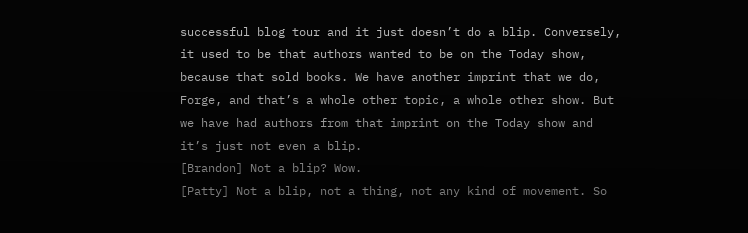successful blog tour and it just doesn’t do a blip. Conversely, it used to be that authors wanted to be on the Today show, because that sold books. We have another imprint that we do, Forge, and that’s a whole other topic, a whole other show. But we have had authors from that imprint on the Today show and it’s just not even a blip.
[Brandon] Not a blip? Wow.
[Patty] Not a blip, not a thing, not any kind of movement. So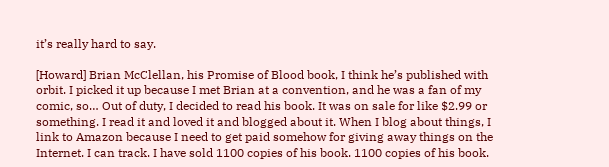it’s really hard to say.

[Howard] Brian McClellan, his Promise of Blood book, I think he’s published with orbit. I picked it up because I met Brian at a convention, and he was a fan of my comic, so… Out of duty, I decided to read his book. It was on sale for like $2.99 or something. I read it and loved it and blogged about it. When I blog about things, I link to Amazon because I need to get paid somehow for giving away things on the Internet. I can track. I have sold 1100 copies of his book. 1100 copies of his book.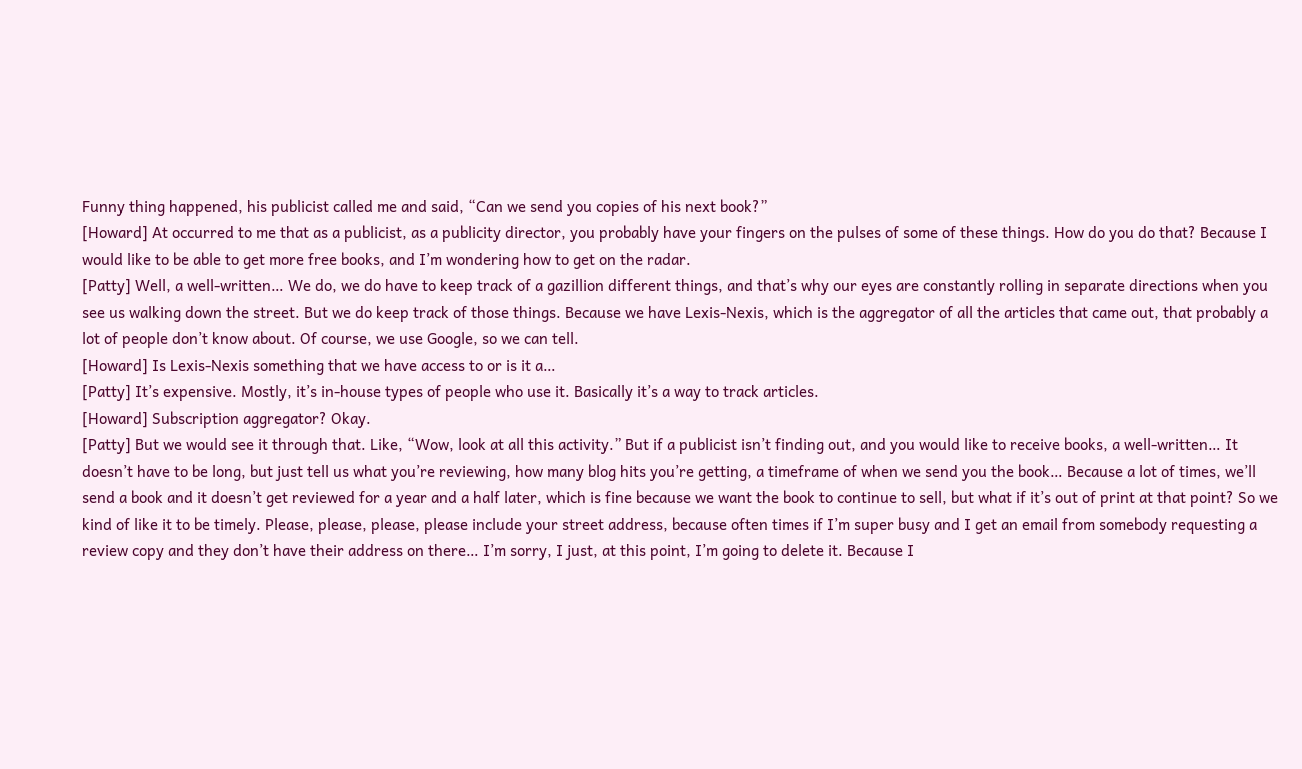Funny thing happened, his publicist called me and said, “Can we send you copies of his next book?”
[Howard] At occurred to me that as a publicist, as a publicity director, you probably have your fingers on the pulses of some of these things. How do you do that? Because I would like to be able to get more free books, and I’m wondering how to get on the radar.
[Patty] Well, a well-written… We do, we do have to keep track of a gazillion different things, and that’s why our eyes are constantly rolling in separate directions when you see us walking down the street. But we do keep track of those things. Because we have Lexis-Nexis, which is the aggregator of all the articles that came out, that probably a lot of people don’t know about. Of course, we use Google, so we can tell.
[Howard] Is Lexis-Nexis something that we have access to or is it a…
[Patty] It’s expensive. Mostly, it’s in-house types of people who use it. Basically it’s a way to track articles.
[Howard] Subscription aggregator? Okay.
[Patty] But we would see it through that. Like, “Wow, look at all this activity.” But if a publicist isn’t finding out, and you would like to receive books, a well-written… It doesn’t have to be long, but just tell us what you’re reviewing, how many blog hits you’re getting, a timeframe of when we send you the book… Because a lot of times, we’ll send a book and it doesn’t get reviewed for a year and a half later, which is fine because we want the book to continue to sell, but what if it’s out of print at that point? So we kind of like it to be timely. Please, please, please, please include your street address, because often times if I’m super busy and I get an email from somebody requesting a review copy and they don’t have their address on there… I’m sorry, I just, at this point, I’m going to delete it. Because I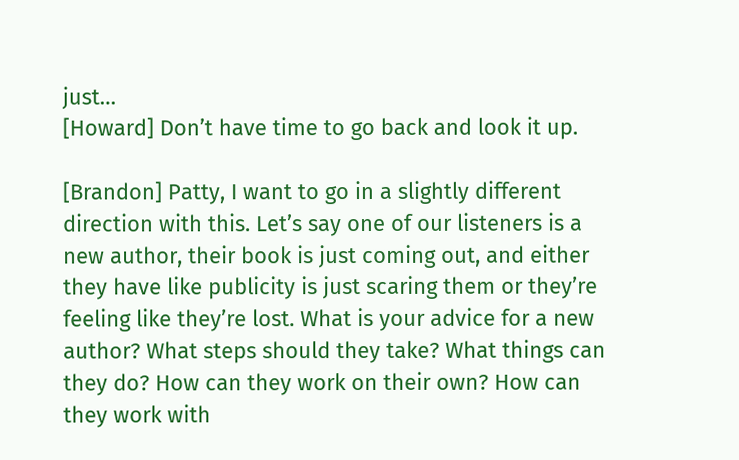just…
[Howard] Don’t have time to go back and look it up.

[Brandon] Patty, I want to go in a slightly different direction with this. Let’s say one of our listeners is a new author, their book is just coming out, and either they have like publicity is just scaring them or they’re feeling like they’re lost. What is your advice for a new author? What steps should they take? What things can they do? How can they work on their own? How can they work with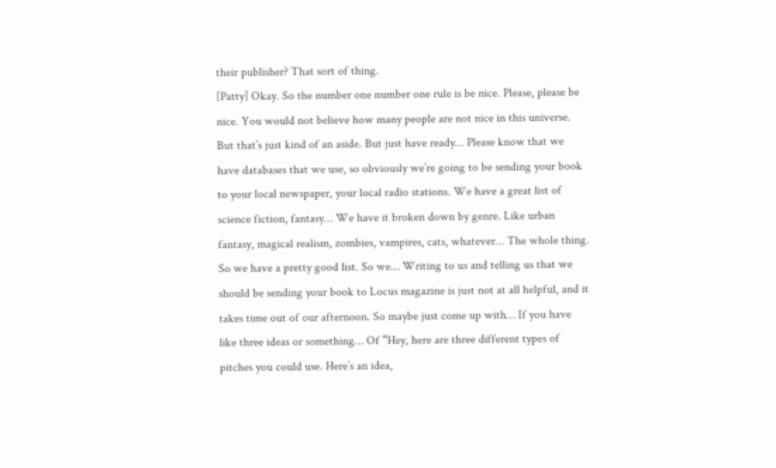their publisher? That sort of thing.
[Patty] Okay. So the number one number one rule is be nice. Please, please be nice. You would not believe how many people are not nice in this universe. But that’s just kind of an aside. But just have ready… Please know that we have databases that we use, so obviously we’re going to be sending your book to your local newspaper, your local radio stations. We have a great list of science fiction, fantasy… We have it broken down by genre. Like urban fantasy, magical realism, zombies, vampires, cats, whatever… The whole thing. So we have a pretty good list. So we… Writing to us and telling us that we should be sending your book to Locus magazine is just not at all helpful, and it takes time out of our afternoon. So maybe just come up with… If you have like three ideas or something… Of “Hey, here are three different types of pitches you could use. Here’s an idea,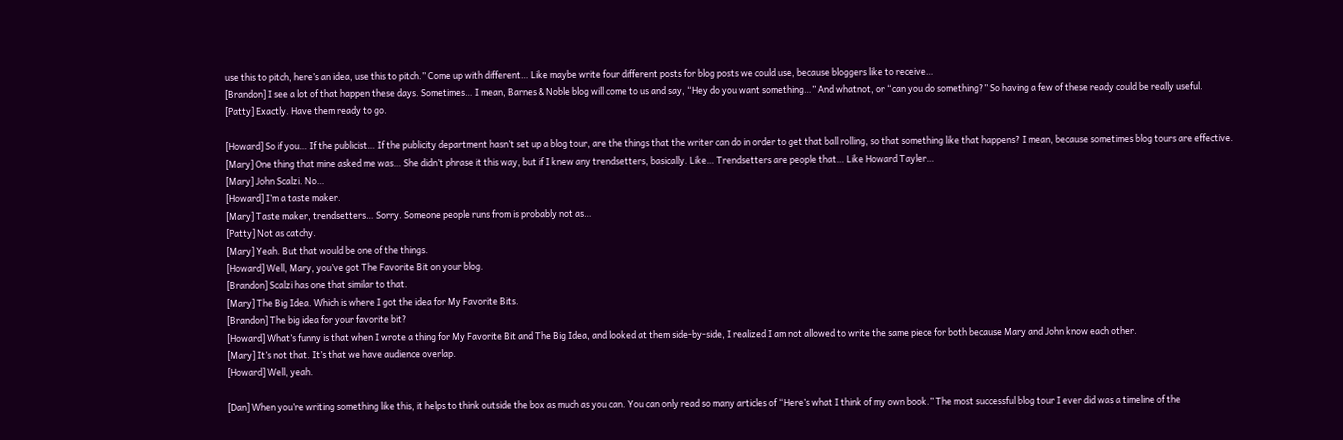use this to pitch, here’s an idea, use this to pitch.” Come up with different… Like maybe write four different posts for blog posts we could use, because bloggers like to receive…
[Brandon] I see a lot of that happen these days. Sometimes… I mean, Barnes & Noble blog will come to us and say, “Hey do you want something…” And whatnot, or “can you do something?” So having a few of these ready could be really useful.
[Patty] Exactly. Have them ready to go.

[Howard] So if you… If the publicist… If the publicity department hasn’t set up a blog tour, are the things that the writer can do in order to get that ball rolling, so that something like that happens? I mean, because sometimes blog tours are effective.
[Mary] One thing that mine asked me was… She didn’t phrase it this way, but if I knew any trendsetters, basically. Like… Trendsetters are people that… Like Howard Tayler…
[Mary] John Scalzi. No…
[Howard] I’m a taste maker.
[Mary] Taste maker, trendsetters… Sorry. Someone people runs from is probably not as…
[Patty] Not as catchy.
[Mary] Yeah. But that would be one of the things.
[Howard] Well, Mary, you’ve got The Favorite Bit on your blog.
[Brandon] Scalzi has one that similar to that.
[Mary] The Big Idea. Which is where I got the idea for My Favorite Bits.
[Brandon] The big idea for your favorite bit?
[Howard] What’s funny is that when I wrote a thing for My Favorite Bit and The Big Idea, and looked at them side-by-side, I realized I am not allowed to write the same piece for both because Mary and John know each other.
[Mary] It’s not that. It’s that we have audience overlap.
[Howard] Well, yeah.

[Dan] When you’re writing something like this, it helps to think outside the box as much as you can. You can only read so many articles of “Here’s what I think of my own book.” The most successful blog tour I ever did was a timeline of the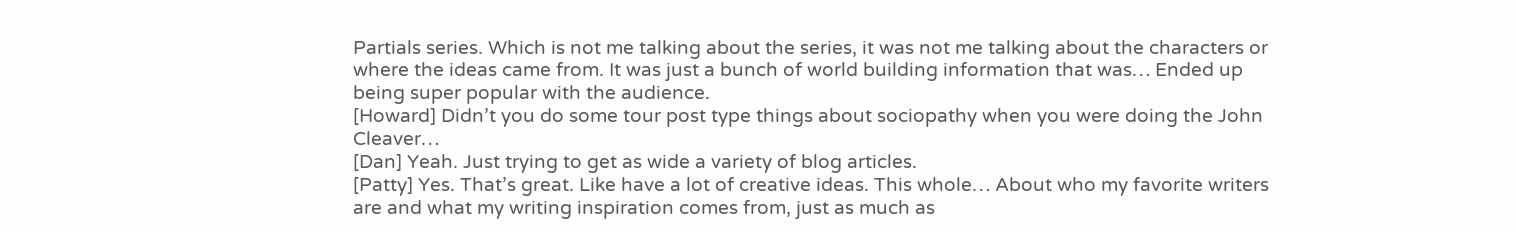Partials series. Which is not me talking about the series, it was not me talking about the characters or where the ideas came from. It was just a bunch of world building information that was… Ended up being super popular with the audience.
[Howard] Didn’t you do some tour post type things about sociopathy when you were doing the John Cleaver…
[Dan] Yeah. Just trying to get as wide a variety of blog articles.
[Patty] Yes. That’s great. Like have a lot of creative ideas. This whole… About who my favorite writers are and what my writing inspiration comes from, just as much as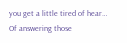you get a little tired of hear… Of answering those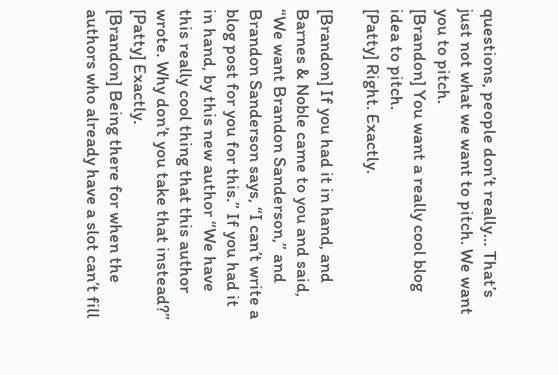questions, people don’t really… That’s just not what we want to pitch. We want you to pitch.
[Brandon] You want a really cool blog idea to pitch.
[Patty] Right. Exactly.

[Brandon] If you had it in hand, and Barnes & Noble came to you and said, “We want Brandon Sanderson,” and Brandon Sanderson says, “I can’t write a blog post for you for this.” If you had it in hand, by this new author “We have this really cool thing that this author wrote. Why don’t you take that instead?”
[Patty] Exactly.
[Brandon] Being there for when the authors who already have a slot can’t fill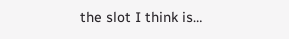the slot I think is…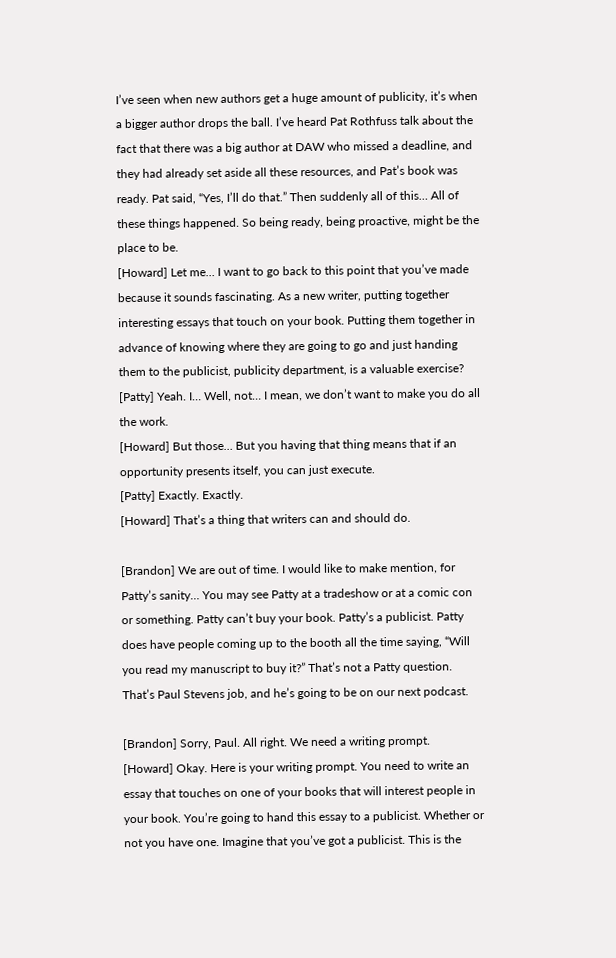I’ve seen when new authors get a huge amount of publicity, it’s when a bigger author drops the ball. I’ve heard Pat Rothfuss talk about the fact that there was a big author at DAW who missed a deadline, and they had already set aside all these resources, and Pat’s book was ready. Pat said, “Yes, I’ll do that.” Then suddenly all of this… All of these things happened. So being ready, being proactive, might be the place to be.
[Howard] Let me… I want to go back to this point that you’ve made because it sounds fascinating. As a new writer, putting together interesting essays that touch on your book. Putting them together in advance of knowing where they are going to go and just handing them to the publicist, publicity department, is a valuable exercise?
[Patty] Yeah. I… Well, not… I mean, we don’t want to make you do all the work.
[Howard] But those… But you having that thing means that if an opportunity presents itself, you can just execute.
[Patty] Exactly. Exactly.
[Howard] That’s a thing that writers can and should do.

[Brandon] We are out of time. I would like to make mention, for Patty’s sanity… You may see Patty at a tradeshow or at a comic con or something. Patty can’t buy your book. Patty’s a publicist. Patty does have people coming up to the booth all the time saying, “Will you read my manuscript to buy it?” That’s not a Patty question. That’s Paul Stevens job, and he’s going to be on our next podcast.

[Brandon] Sorry, Paul. All right. We need a writing prompt.
[Howard] Okay. Here is your writing prompt. You need to write an essay that touches on one of your books that will interest people in your book. You’re going to hand this essay to a publicist. Whether or not you have one. Imagine that you’ve got a publicist. This is the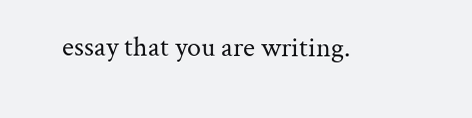essay that you are writing.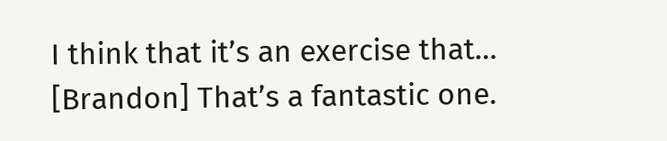I think that it’s an exercise that…
[Brandon] That’s a fantastic one.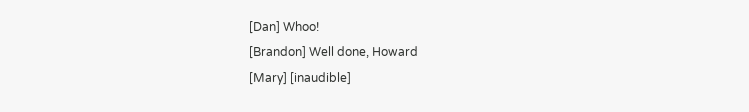[Dan] Whoo!
[Brandon] Well done, Howard
[Mary] [inaudible]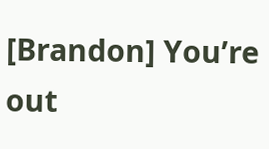[Brandon] You’re out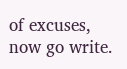of excuses, now go write.